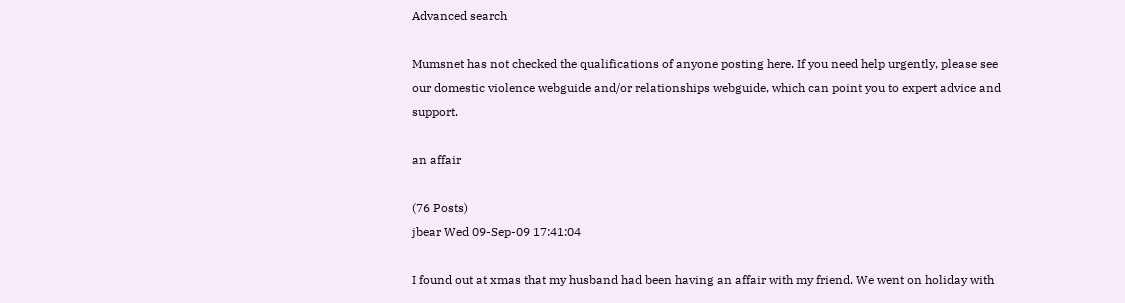Advanced search

Mumsnet has not checked the qualifications of anyone posting here. If you need help urgently, please see our domestic violence webguide and/or relationships webguide, which can point you to expert advice and support.

an affair

(76 Posts)
jbear Wed 09-Sep-09 17:41:04

I found out at xmas that my husband had been having an affair with my friend. We went on holiday with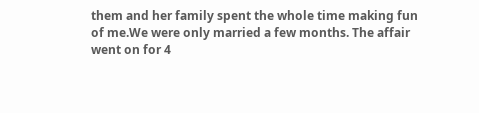them and her family spent the whole time making fun of me.We were only married a few months. The affair went on for 4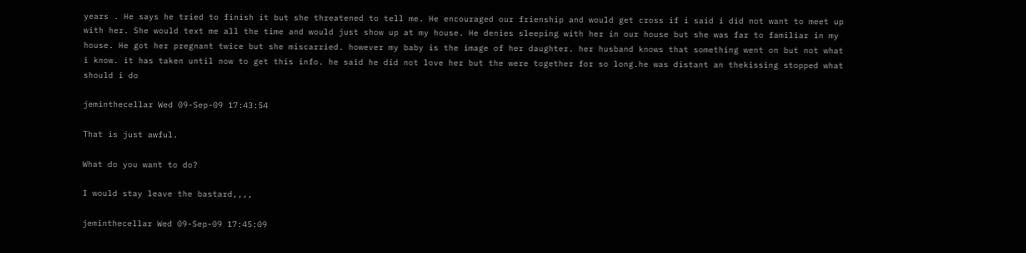years . He says he tried to finish it but she threatened to tell me. He encouraged our frienship and would get cross if i said i did not want to meet up with her. She would text me all the time and would just show up at my house. He denies sleeping with her in our house but she was far to familiar in my house. He got her pregnant twice but she miscarried. however my baby is the image of her daughter. her husband knows that something went on but not what i know. it has taken until now to get this info. he said he did not love her but the were together for so long.he was distant an thekissing stopped what should i do

jeminthecellar Wed 09-Sep-09 17:43:54

That is just awful.

What do you want to do?

I would stay leave the bastard,,,,

jeminthecellar Wed 09-Sep-09 17:45:09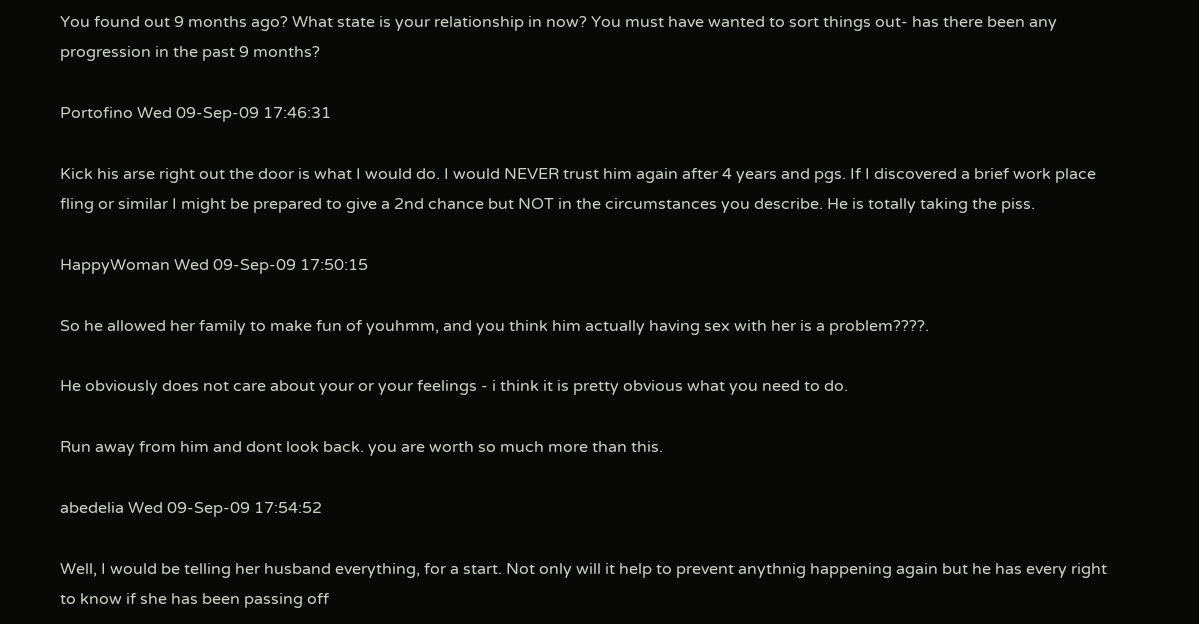You found out 9 months ago? What state is your relationship in now? You must have wanted to sort things out- has there been any progression in the past 9 months?

Portofino Wed 09-Sep-09 17:46:31

Kick his arse right out the door is what I would do. I would NEVER trust him again after 4 years and pgs. If I discovered a brief work place fling or similar I might be prepared to give a 2nd chance but NOT in the circumstances you describe. He is totally taking the piss.

HappyWoman Wed 09-Sep-09 17:50:15

So he allowed her family to make fun of youhmm, and you think him actually having sex with her is a problem????.

He obviously does not care about your or your feelings - i think it is pretty obvious what you need to do.

Run away from him and dont look back. you are worth so much more than this.

abedelia Wed 09-Sep-09 17:54:52

Well, I would be telling her husband everything, for a start. Not only will it help to prevent anythnig happening again but he has every right to know if she has been passing off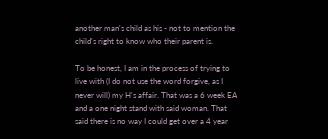another man's child as his - not to mention the child's right to know who their parent is.

To be honest, I am in the process of trying to live with (I do not use the word forgive, as I never will) my H's affair. That was a 6 week EA and a one night stand with said woman. That said there is no way I could get over a 4 year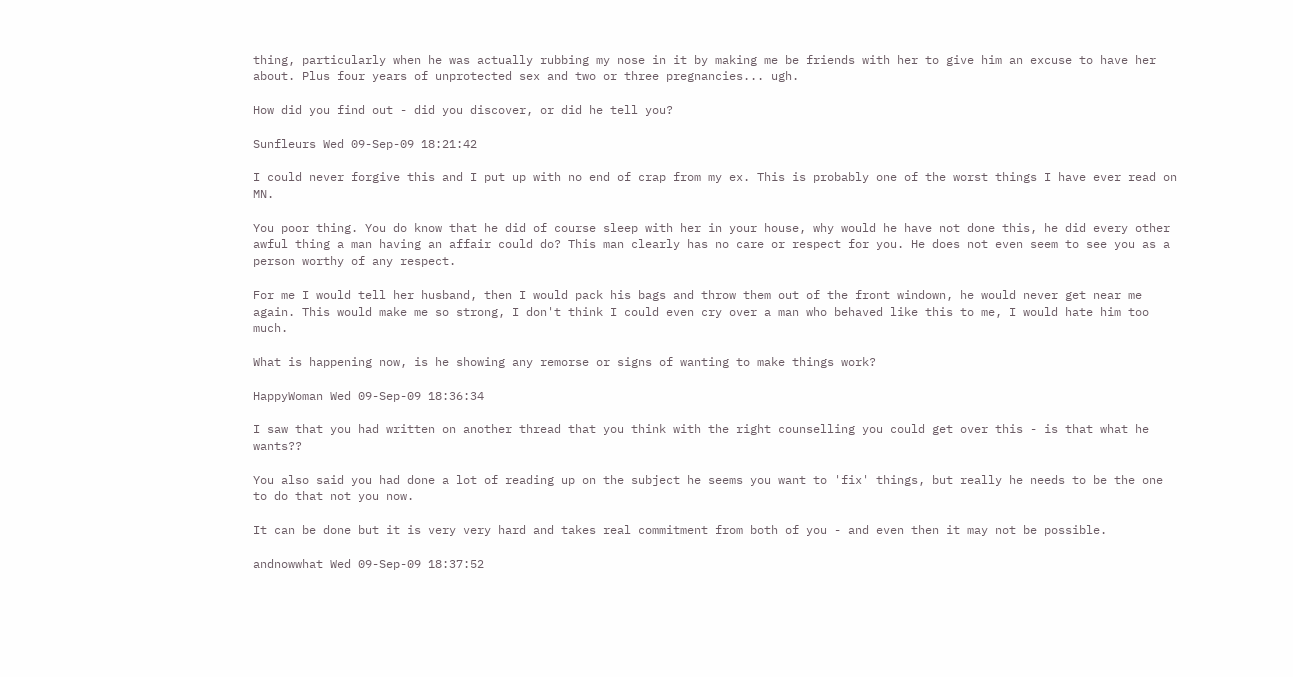thing, particularly when he was actually rubbing my nose in it by making me be friends with her to give him an excuse to have her about. Plus four years of unprotected sex and two or three pregnancies... ugh.

How did you find out - did you discover, or did he tell you?

Sunfleurs Wed 09-Sep-09 18:21:42

I could never forgive this and I put up with no end of crap from my ex. This is probably one of the worst things I have ever read on MN.

You poor thing. You do know that he did of course sleep with her in your house, why would he have not done this, he did every other awful thing a man having an affair could do? This man clearly has no care or respect for you. He does not even seem to see you as a person worthy of any respect.

For me I would tell her husband, then I would pack his bags and throw them out of the front windown, he would never get near me again. This would make me so strong, I don't think I could even cry over a man who behaved like this to me, I would hate him too much.

What is happening now, is he showing any remorse or signs of wanting to make things work?

HappyWoman Wed 09-Sep-09 18:36:34

I saw that you had written on another thread that you think with the right counselling you could get over this - is that what he wants??

You also said you had done a lot of reading up on the subject he seems you want to 'fix' things, but really he needs to be the one to do that not you now.

It can be done but it is very very hard and takes real commitment from both of you - and even then it may not be possible.

andnowwhat Wed 09-Sep-09 18:37:52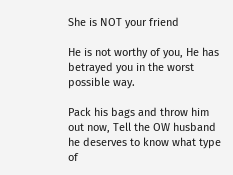She is NOT your friend

He is not worthy of you, He has betrayed you in the worst possible way.

Pack his bags and throw him out now, Tell the OW husband he deserves to know what type of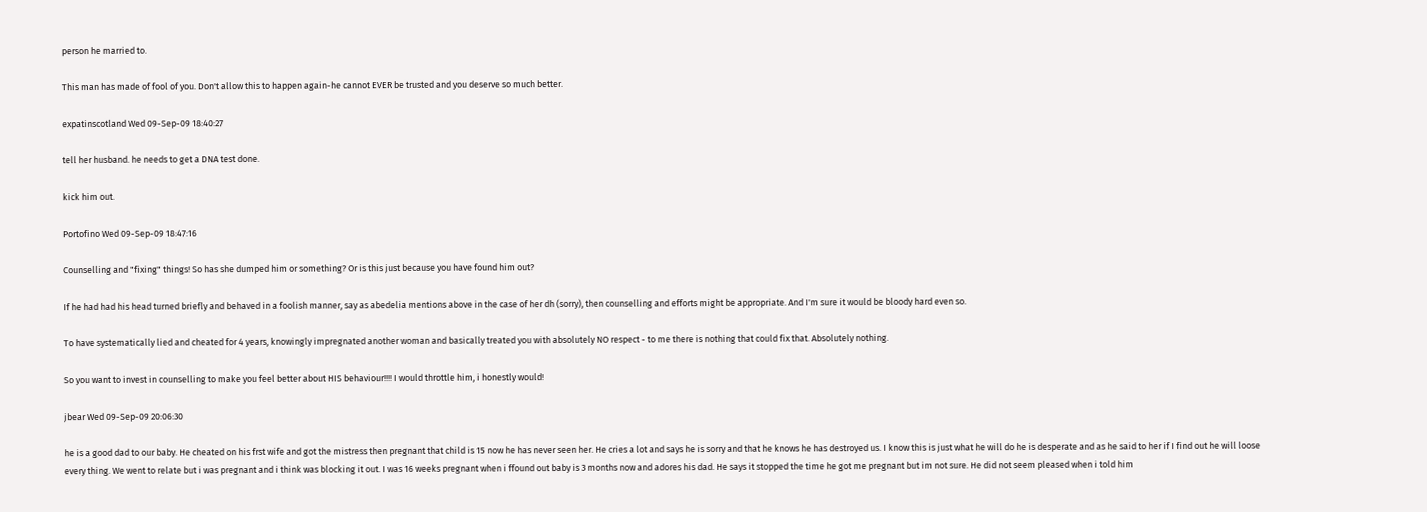person he married to.

This man has made of fool of you. Don't allow this to happen again-he cannot EVER be trusted and you deserve so much better.

expatinscotland Wed 09-Sep-09 18:40:27

tell her husband. he needs to get a DNA test done.

kick him out.

Portofino Wed 09-Sep-09 18:47:16

Counselling and "fixing" things! So has she dumped him or something? Or is this just because you have found him out?

If he had had his head turned briefly and behaved in a foolish manner, say as abedelia mentions above in the case of her dh (sorry), then counselling and efforts might be appropriate. And I'm sure it would be bloody hard even so.

To have systematically lied and cheated for 4 years, knowingly impregnated another woman and basically treated you with absolutely NO respect - to me there is nothing that could fix that. Absolutely nothing.

So you want to invest in counselling to make you feel better about HIS behaviour!!!! I would throttle him, i honestly would!

jbear Wed 09-Sep-09 20:06:30

he is a good dad to our baby. He cheated on his frst wife and got the mistress then pregnant that child is 15 now he has never seen her. He cries a lot and says he is sorry and that he knows he has destroyed us. I know this is just what he will do he is desperate and as he said to her if I find out he will loose every thing. We went to relate but i was pregnant and i think was blocking it out. I was 16 weeks pregnant when i ffound out baby is 3 months now and adores his dad. He says it stopped the time he got me pregnant but im not sure. He did not seem pleased when i told him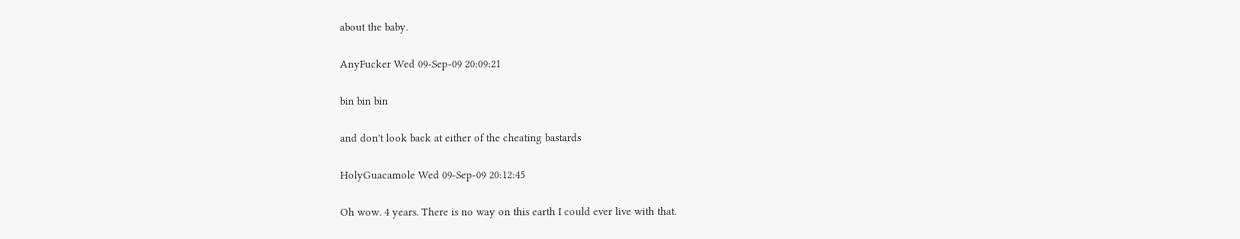about the baby.

AnyFucker Wed 09-Sep-09 20:09:21

bin bin bin

and don't look back at either of the cheating bastards

HolyGuacamole Wed 09-Sep-09 20:12:45

Oh wow. 4 years. There is no way on this earth I could ever live with that.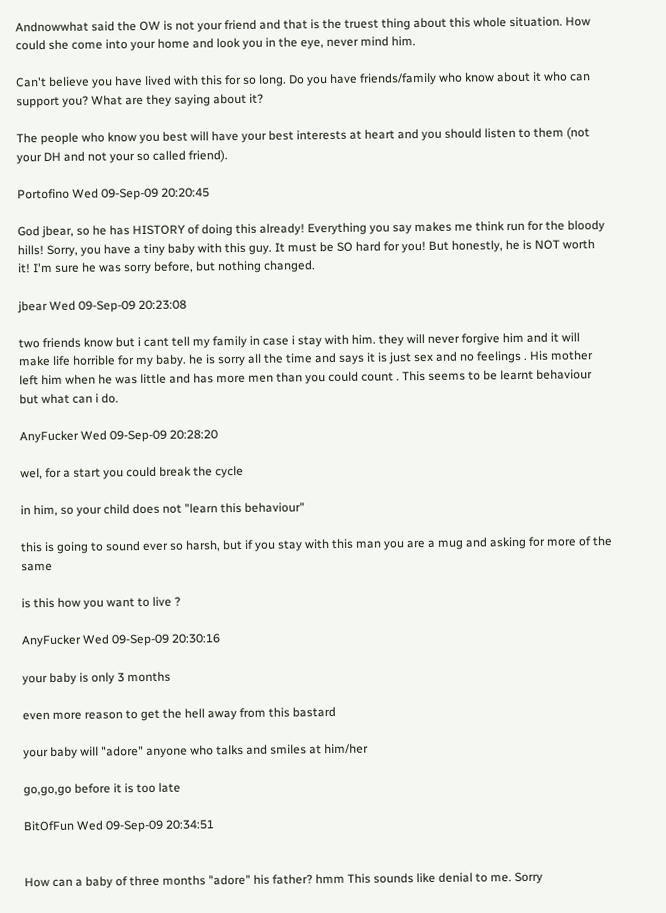Andnowwhat said the OW is not your friend and that is the truest thing about this whole situation. How could she come into your home and look you in the eye, never mind him.

Can't believe you have lived with this for so long. Do you have friends/family who know about it who can support you? What are they saying about it?

The people who know you best will have your best interests at heart and you should listen to them (not your DH and not your so called friend).

Portofino Wed 09-Sep-09 20:20:45

God jbear, so he has HISTORY of doing this already! Everything you say makes me think run for the bloody hills! Sorry, you have a tiny baby with this guy. It must be SO hard for you! But honestly, he is NOT worth it! I'm sure he was sorry before, but nothing changed.

jbear Wed 09-Sep-09 20:23:08

two friends know but i cant tell my family in case i stay with him. they will never forgive him and it will make life horrible for my baby. he is sorry all the time and says it is just sex and no feelings . His mother left him when he was little and has more men than you could count . This seems to be learnt behaviour but what can i do.

AnyFucker Wed 09-Sep-09 20:28:20

wel, for a start you could break the cycle

in him, so your child does not "learn this behaviour"

this is going to sound ever so harsh, but if you stay with this man you are a mug and asking for more of the same

is this how you want to live ?

AnyFucker Wed 09-Sep-09 20:30:16

your baby is only 3 months

even more reason to get the hell away from this bastard

your baby will "adore" anyone who talks and smiles at him/her

go,go,go before it is too late

BitOfFun Wed 09-Sep-09 20:34:51


How can a baby of three months "adore" his father? hmm This sounds like denial to me. Sorry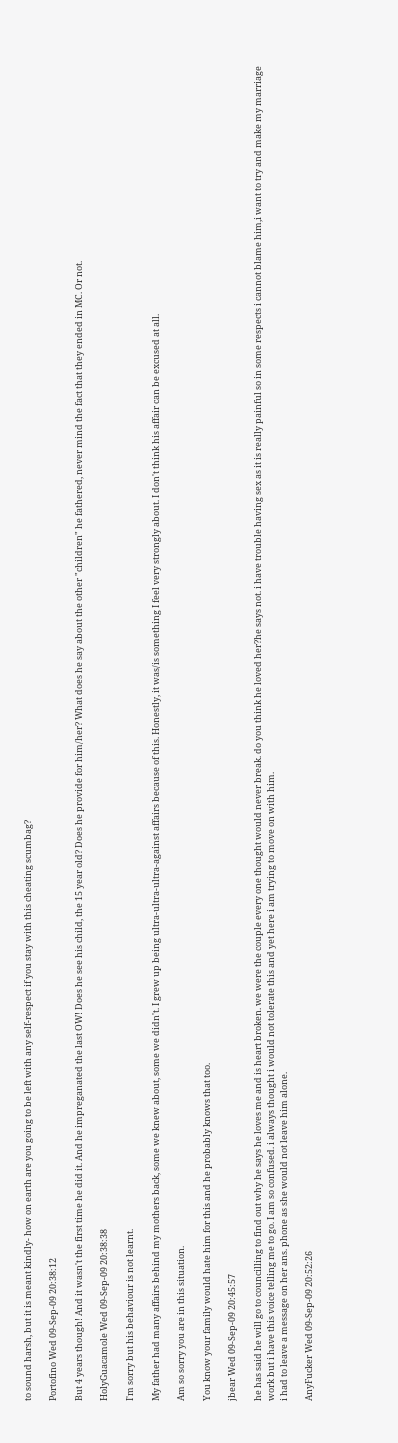to sound harsh, but it is meant kindly- how on earth are you going to be left with any self-respect if you stay with this cheating scumbag?

Portofino Wed 09-Sep-09 20:38:12

But 4 years though! And it wasn't the first time he did it. And he impreganated the last OW! Does he see his child, the 15 year old? Does he provide for him/her? What does he say about the other "children" he fathered, never mind the fact that they ended in MC. Or not.

HolyGuacamole Wed 09-Sep-09 20:38:38

I'm sorry but his behaviour is not learnt.

My father had many affairs behind my mothers back, some we knew about, some we didn't. I grew up being ultra-ultra-ultra-against affairs because of this. Honestly, it was/is something I feel very strongly about. I don't think his affair can be excused at all.

Am so sorry you are in this situation.

You know your family would hate him for this and he probably knows that too.

jbear Wed 09-Sep-09 20:45:57

he has said he will go to councilling to find out why he says he loves me and is heart broken. we were the couple every one thought would never break. do you think he loved her?he says not. i have trouble having sex as it is really painful so in some respects i cannot blame him,i want to try and make my marriage work but i have this voice telling me to go. I am so confused. i always thought i would not tolerate this and yet here i am trying to move on with him.
i had to leave a message on her ans. phone as she would not leave him alone.

AnyFucker Wed 09-Sep-09 20:52:26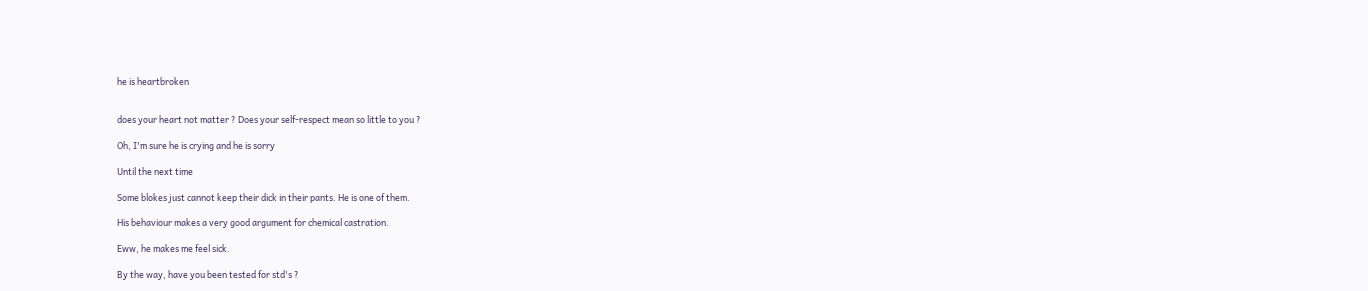he is heartbroken


does your heart not matter ? Does your self-respect mean so little to you ?

Oh, I'm sure he is crying and he is sorry

Until the next time

Some blokes just cannot keep their dick in their pants. He is one of them.

His behaviour makes a very good argument for chemical castration.

Eww, he makes me feel sick.

By the way, have you been tested for std's ?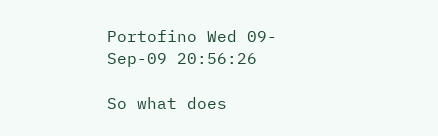Portofino Wed 09-Sep-09 20:56:26

So what does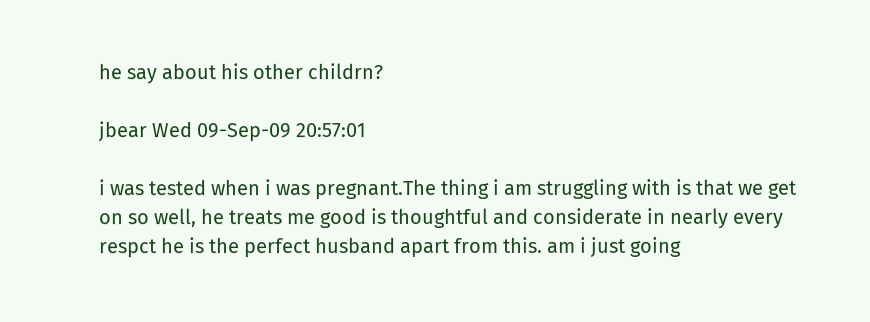he say about his other childrn?

jbear Wed 09-Sep-09 20:57:01

i was tested when i was pregnant.The thing i am struggling with is that we get on so well, he treats me good is thoughtful and considerate in nearly every respct he is the perfect husband apart from this. am i just going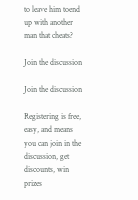to leave him toend up with another man that cheats?

Join the discussion

Join the discussion

Registering is free, easy, and means you can join in the discussion, get discounts, win prizes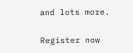and lots more.

Register now